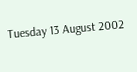Tuesday 13 August 2002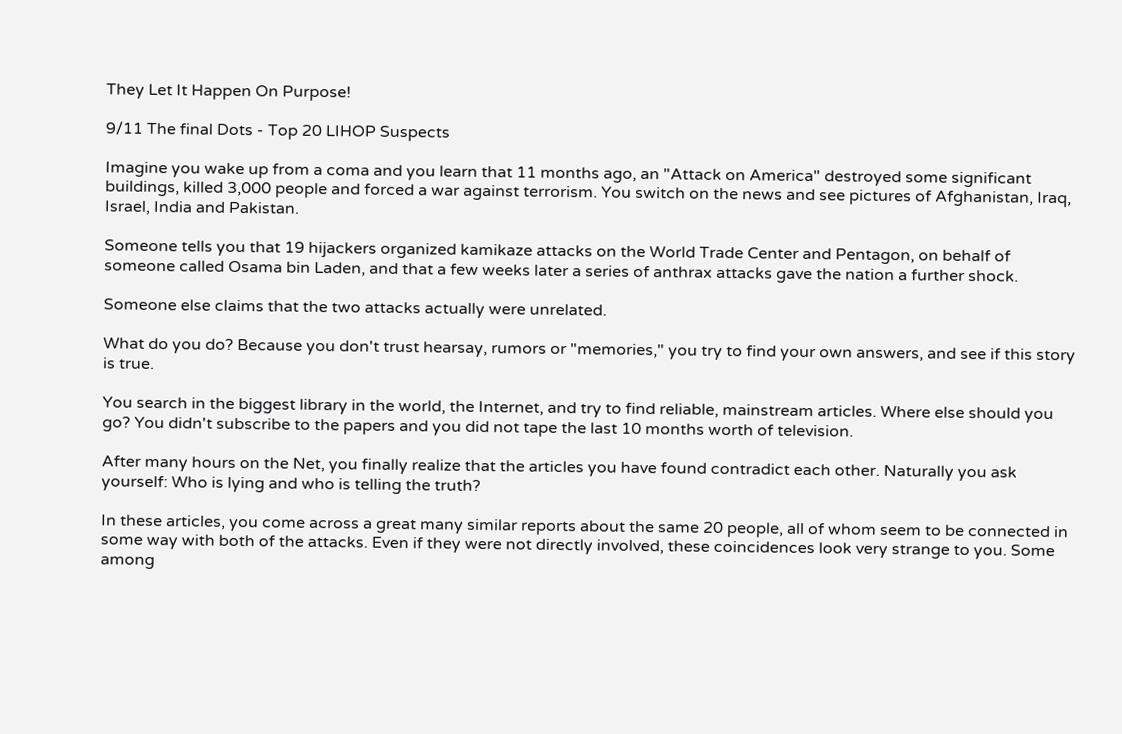They Let It Happen On Purpose!

9/11 The final Dots - Top 20 LIHOP Suspects

Imagine you wake up from a coma and you learn that 11 months ago, an "Attack on America" destroyed some significant buildings, killed 3,000 people and forced a war against terrorism. You switch on the news and see pictures of Afghanistan, Iraq, Israel, India and Pakistan.

Someone tells you that 19 hijackers organized kamikaze attacks on the World Trade Center and Pentagon, on behalf of someone called Osama bin Laden, and that a few weeks later a series of anthrax attacks gave the nation a further shock.

Someone else claims that the two attacks actually were unrelated.

What do you do? Because you don't trust hearsay, rumors or "memories," you try to find your own answers, and see if this story is true.

You search in the biggest library in the world, the Internet, and try to find reliable, mainstream articles. Where else should you go? You didn't subscribe to the papers and you did not tape the last 10 months worth of television.

After many hours on the Net, you finally realize that the articles you have found contradict each other. Naturally you ask yourself: Who is lying and who is telling the truth?

In these articles, you come across a great many similar reports about the same 20 people, all of whom seem to be connected in some way with both of the attacks. Even if they were not directly involved, these coincidences look very strange to you. Some among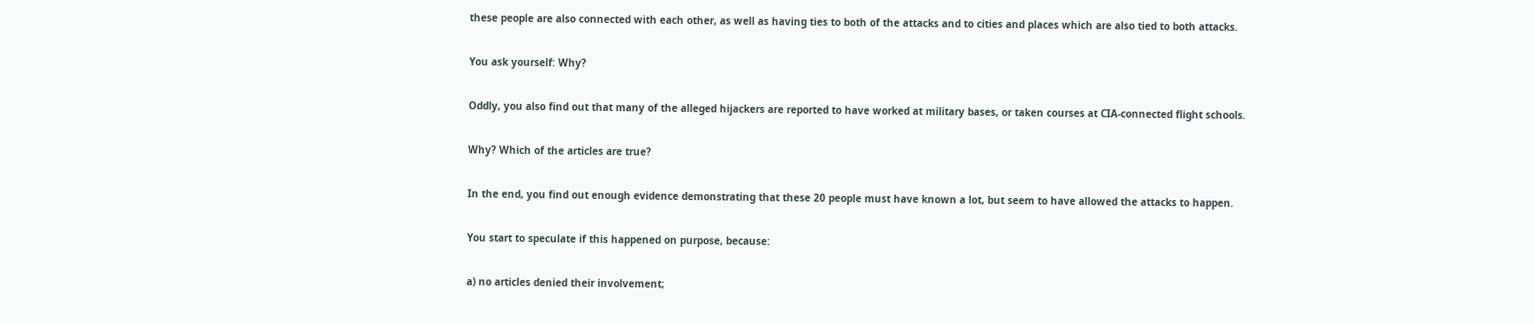these people are also connected with each other, as well as having ties to both of the attacks and to cities and places which are also tied to both attacks.

You ask yourself: Why?

Oddly, you also find out that many of the alleged hijackers are reported to have worked at military bases, or taken courses at CIA-connected flight schools.

Why? Which of the articles are true?

In the end, you find out enough evidence demonstrating that these 20 people must have known a lot, but seem to have allowed the attacks to happen.

You start to speculate if this happened on purpose, because:

a) no articles denied their involvement;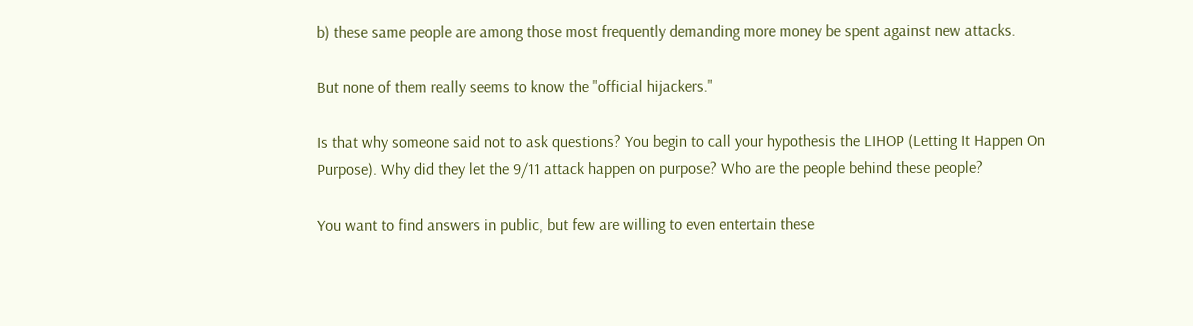b) these same people are among those most frequently demanding more money be spent against new attacks.

But none of them really seems to know the "official hijackers."

Is that why someone said not to ask questions? You begin to call your hypothesis the LIHOP (Letting It Happen On Purpose). Why did they let the 9/11 attack happen on purpose? Who are the people behind these people?

You want to find answers in public, but few are willing to even entertain these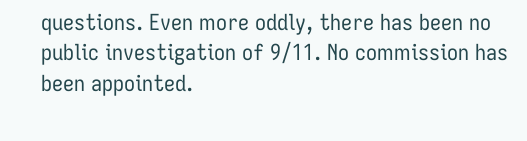questions. Even more oddly, there has been no public investigation of 9/11. No commission has been appointed.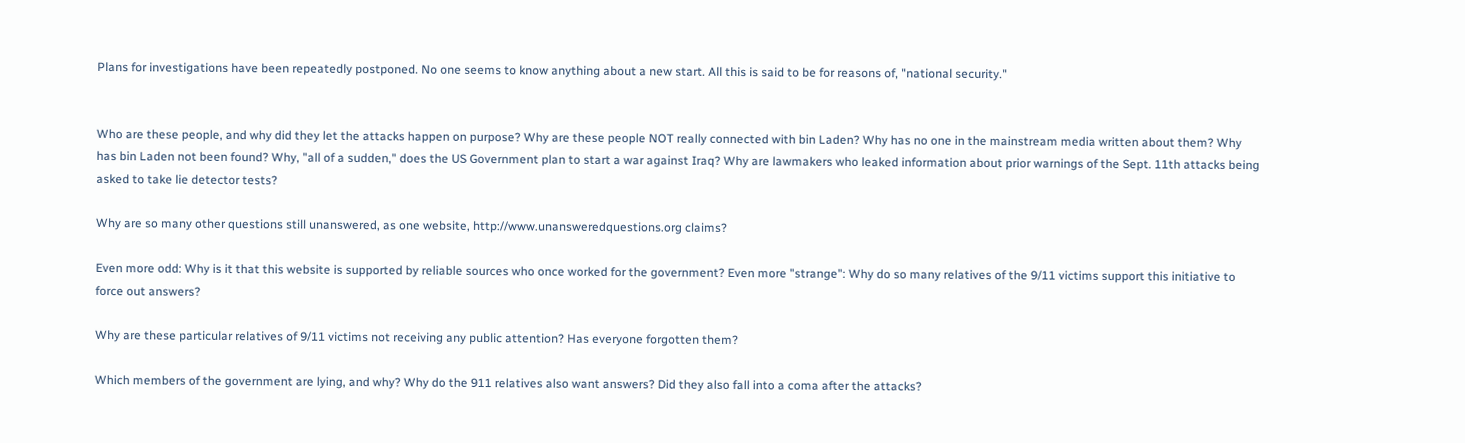Plans for investigations have been repeatedly postponed. No one seems to know anything about a new start. All this is said to be for reasons of, "national security."


Who are these people, and why did they let the attacks happen on purpose? Why are these people NOT really connected with bin Laden? Why has no one in the mainstream media written about them? Why has bin Laden not been found? Why, "all of a sudden," does the US Government plan to start a war against Iraq? Why are lawmakers who leaked information about prior warnings of the Sept. 11th attacks being asked to take lie detector tests?

Why are so many other questions still unanswered, as one website, http://www.unansweredquestions.org claims?

Even more odd: Why is it that this website is supported by reliable sources who once worked for the government? Even more "strange": Why do so many relatives of the 9/11 victims support this initiative to force out answers?

Why are these particular relatives of 9/11 victims not receiving any public attention? Has everyone forgotten them?

Which members of the government are lying, and why? Why do the 911 relatives also want answers? Did they also fall into a coma after the attacks?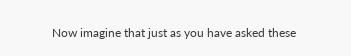Now imagine that just as you have asked these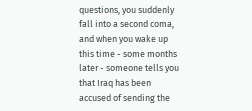questions, you suddenly fall into a second coma, and when you wake up this time - some months later - someone tells you that Iraq has been accused of sending the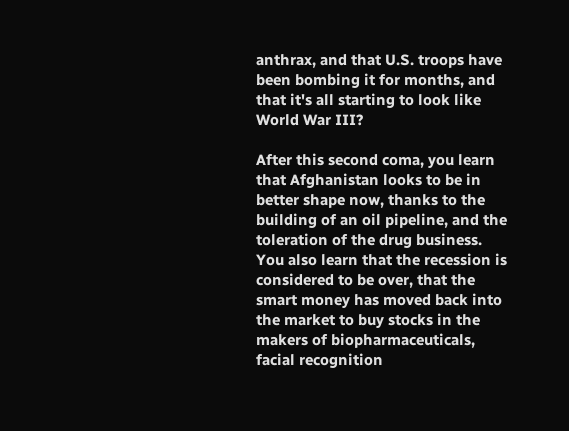anthrax, and that U.S. troops have been bombing it for months, and that it's all starting to look like World War III?

After this second coma, you learn that Afghanistan looks to be in better shape now, thanks to the building of an oil pipeline, and the toleration of the drug business. You also learn that the recession is considered to be over, that the smart money has moved back into the market to buy stocks in the makers of biopharmaceuticals, facial recognition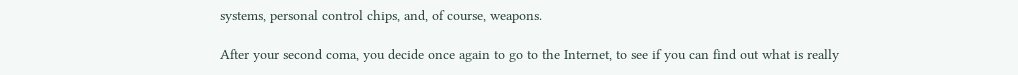systems, personal control chips, and, of course, weapons.

After your second coma, you decide once again to go to the Internet, to see if you can find out what is really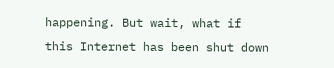happening. But wait, what if this Internet has been shut down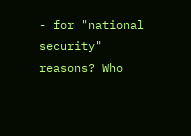- for "national security" reasons? Who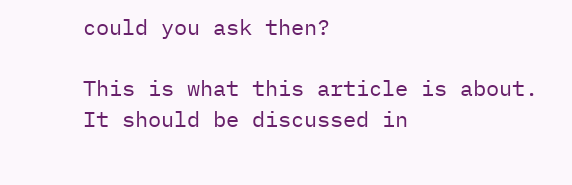could you ask then?

This is what this article is about. It should be discussed in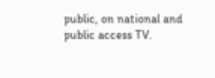public, on national and public access TV.